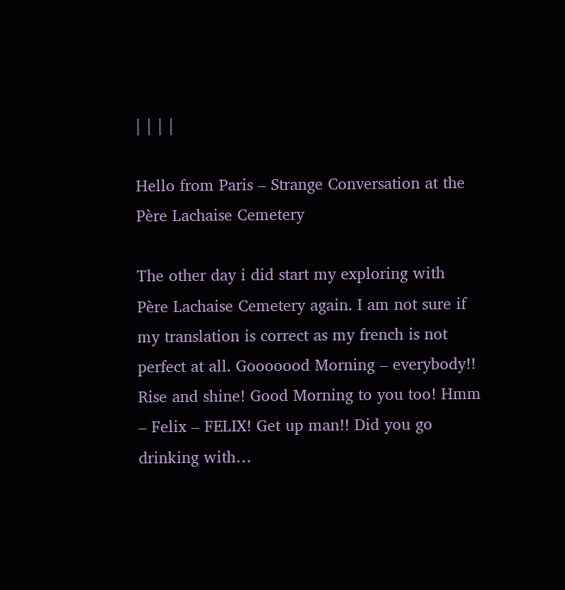| | | |

Hello from Paris – Strange Conversation at the Père Lachaise Cemetery

The other day i did start my exploring with Père Lachaise Cemetery again. I am not sure if my translation is correct as my french is not perfect at all. Gooooood Morning – everybody!! Rise and shine! Good Morning to you too! Hmm – Felix – FELIX! Get up man!! Did you go drinking with…